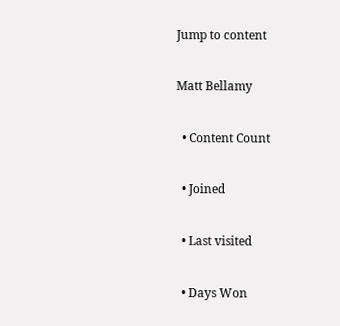Jump to content

Matt Bellamy

  • Content Count

  • Joined

  • Last visited

  • Days Won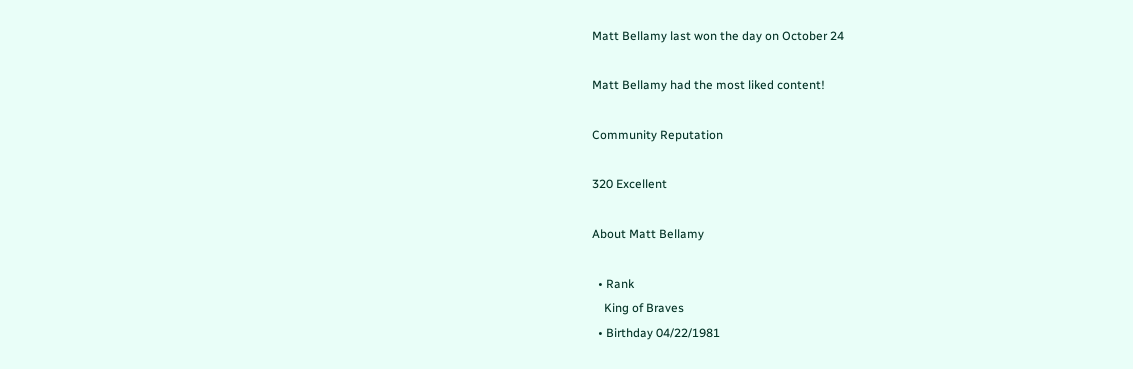Matt Bellamy last won the day on October 24

Matt Bellamy had the most liked content!

Community Reputation

320 Excellent

About Matt Bellamy

  • Rank
    King of Braves
  • Birthday 04/22/1981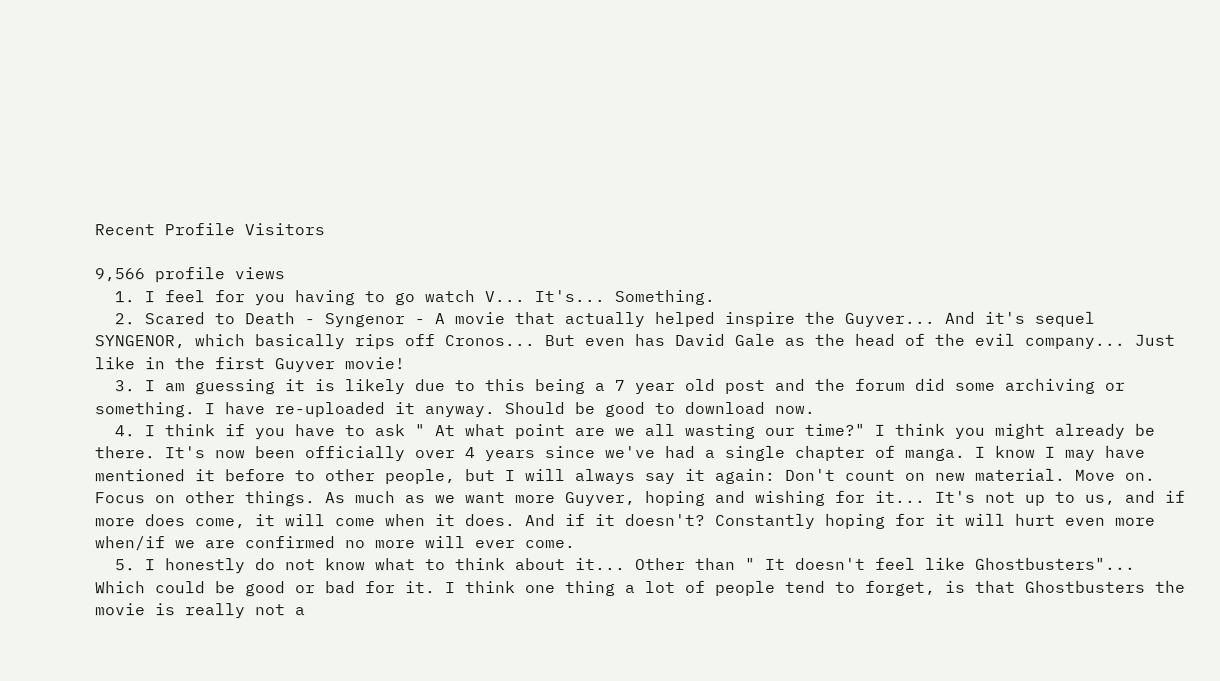Recent Profile Visitors

9,566 profile views
  1. I feel for you having to go watch V... It's... Something.
  2. Scared to Death - Syngenor - A movie that actually helped inspire the Guyver... And it's sequel SYNGENOR, which basically rips off Cronos... But even has David Gale as the head of the evil company... Just like in the first Guyver movie!
  3. I am guessing it is likely due to this being a 7 year old post and the forum did some archiving or something. I have re-uploaded it anyway. Should be good to download now.
  4. I think if you have to ask " At what point are we all wasting our time?" I think you might already be there. It's now been officially over 4 years since we've had a single chapter of manga. I know I may have mentioned it before to other people, but I will always say it again: Don't count on new material. Move on. Focus on other things. As much as we want more Guyver, hoping and wishing for it... It's not up to us, and if more does come, it will come when it does. And if it doesn't? Constantly hoping for it will hurt even more when/if we are confirmed no more will ever come.
  5. I honestly do not know what to think about it... Other than " It doesn't feel like Ghostbusters"... Which could be good or bad for it. I think one thing a lot of people tend to forget, is that Ghostbusters the movie is really not a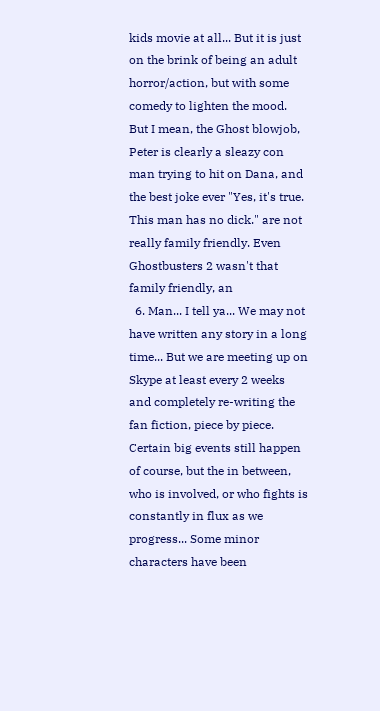kids movie at all... But it is just on the brink of being an adult horror/action, but with some comedy to lighten the mood. But I mean, the Ghost blowjob, Peter is clearly a sleazy con man trying to hit on Dana, and the best joke ever "Yes, it's true. This man has no dick." are not really family friendly. Even Ghostbusters 2 wasn't that family friendly, an
  6. Man... I tell ya... We may not have written any story in a long time... But we are meeting up on Skype at least every 2 weeks and completely re-writing the fan fiction, piece by piece. Certain big events still happen of course, but the in between, who is involved, or who fights is constantly in flux as we progress... Some minor characters have been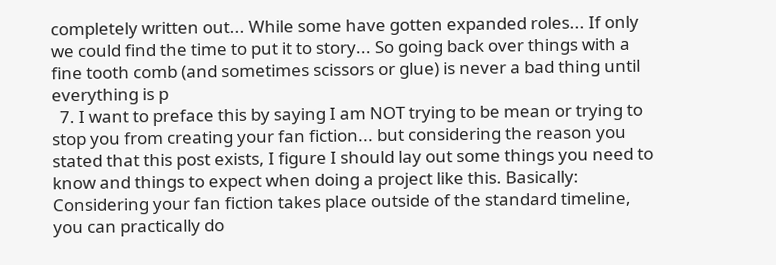completely written out... While some have gotten expanded roles... If only we could find the time to put it to story... So going back over things with a fine tooth comb (and sometimes scissors or glue) is never a bad thing until everything is p
  7. I want to preface this by saying I am NOT trying to be mean or trying to stop you from creating your fan fiction... but considering the reason you stated that this post exists, I figure I should lay out some things you need to know and things to expect when doing a project like this. Basically: Considering your fan fiction takes place outside of the standard timeline, you can practically do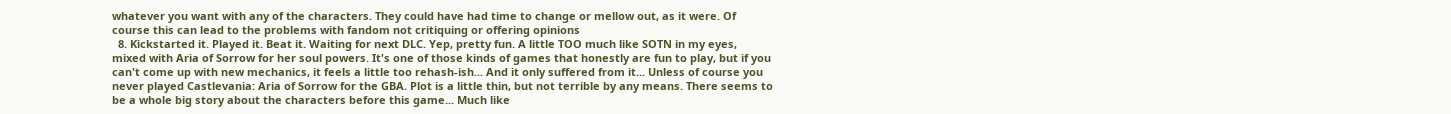whatever you want with any of the characters. They could have had time to change or mellow out, as it were. Of course this can lead to the problems with fandom not critiquing or offering opinions
  8. Kickstarted it. Played it. Beat it. Waiting for next DLC. Yep, pretty fun. A little TOO much like SOTN in my eyes, mixed with Aria of Sorrow for her soul powers. It's one of those kinds of games that honestly are fun to play, but if you can't come up with new mechanics, it feels a little too rehash-ish... And it only suffered from it... Unless of course you never played Castlevania: Aria of Sorrow for the GBA. Plot is a little thin, but not terrible by any means. There seems to be a whole big story about the characters before this game... Much like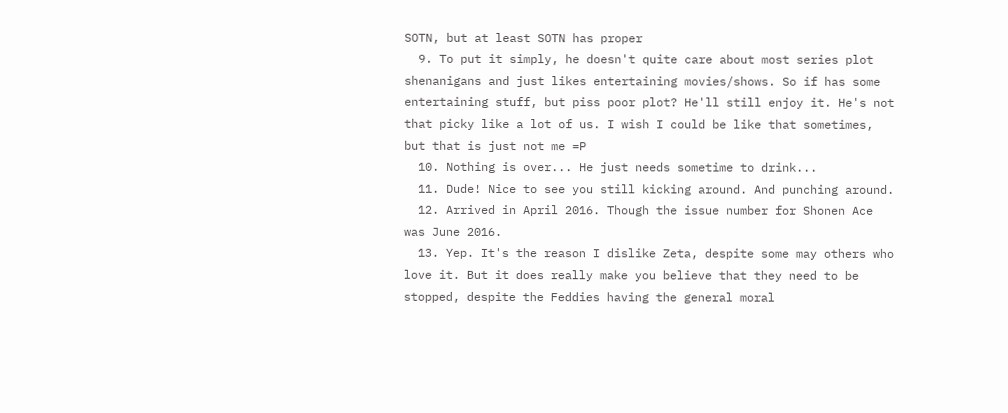SOTN, but at least SOTN has proper
  9. To put it simply, he doesn't quite care about most series plot shenanigans and just likes entertaining movies/shows. So if has some entertaining stuff, but piss poor plot? He'll still enjoy it. He's not that picky like a lot of us. I wish I could be like that sometimes, but that is just not me =P
  10. Nothing is over... He just needs sometime to drink...
  11. Dude! Nice to see you still kicking around. And punching around.
  12. Arrived in April 2016. Though the issue number for Shonen Ace was June 2016.
  13. Yep. It's the reason I dislike Zeta, despite some may others who love it. But it does really make you believe that they need to be stopped, despite the Feddies having the general moral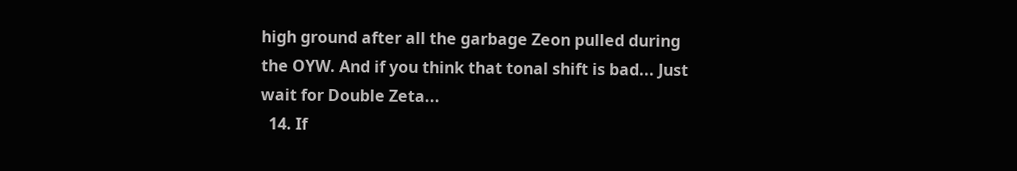high ground after all the garbage Zeon pulled during the OYW. And if you think that tonal shift is bad... Just wait for Double Zeta...
  14. If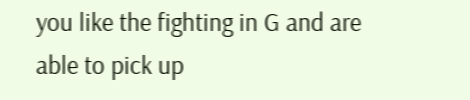you like the fighting in G and are able to pick up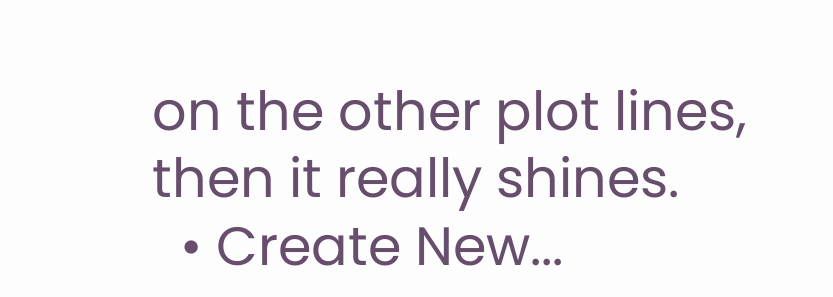on the other plot lines, then it really shines.
  • Create New...